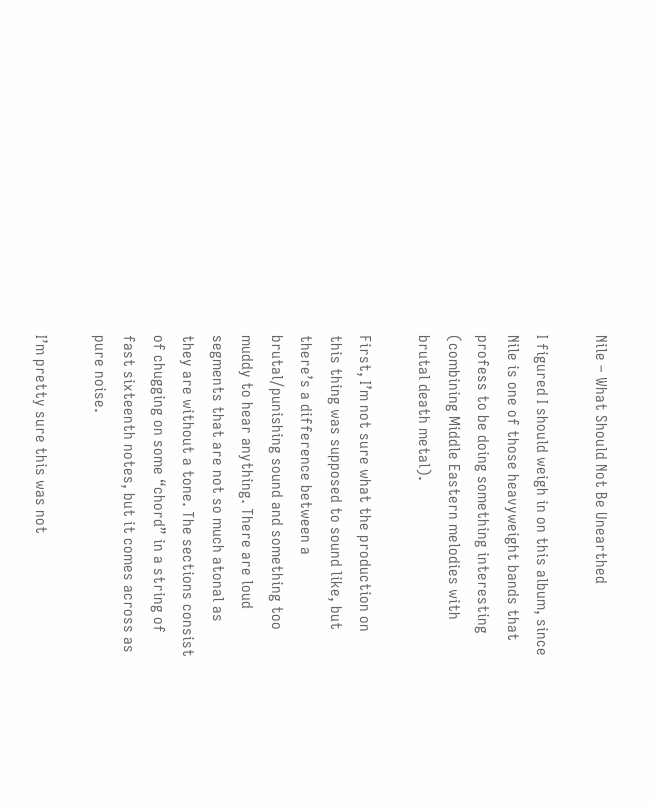Nile – What Should Not Be Unearthed

I figured I should weigh in on this album, since Nile is one of those heavyweight bands that profess to be doing something interesting (combining Middle Eastern melodies with brutal death metal).

First, I’m not sure what the production on this thing was supposed to sound like, but there’s a difference between a brutal/punishing sound and something too muddy to hear anything. There are loud segments that are not so much atonal as they are without a tone. The sections consist of chugging on some “chord” in a string of fast sixteenth notes, but it comes across as pure noise.

I’m pretty sure this was not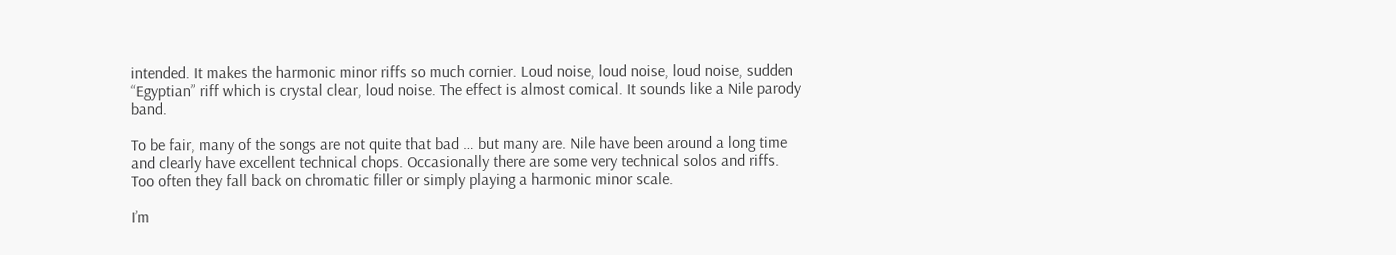intended. It makes the harmonic minor riffs so much cornier. Loud noise, loud noise, loud noise, sudden “Egyptian” riff which is crystal clear, loud noise. The effect is almost comical. It sounds like a Nile parody band.

To be fair, many of the songs are not quite that bad … but many are. Nile have been around a long time and clearly have excellent technical chops. Occasionally there are some very technical solos and riffs. Too often they fall back on chromatic filler or simply playing a harmonic minor scale.

I’m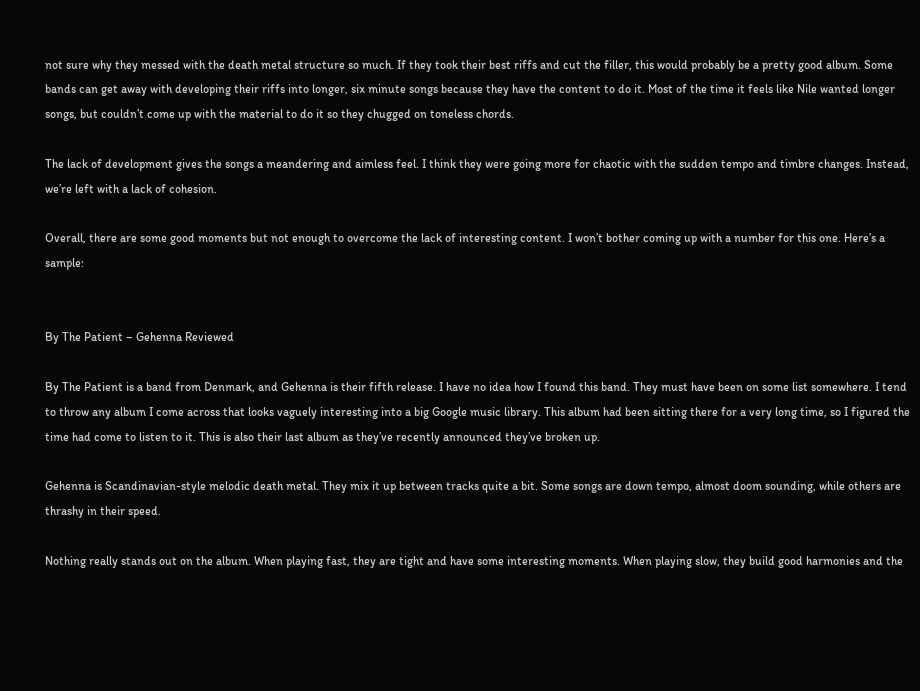not sure why they messed with the death metal structure so much. If they took their best riffs and cut the filler, this would probably be a pretty good album. Some bands can get away with developing their riffs into longer, six minute songs because they have the content to do it. Most of the time it feels like Nile wanted longer songs, but couldn’t come up with the material to do it so they chugged on toneless chords.

The lack of development gives the songs a meandering and aimless feel. I think they were going more for chaotic with the sudden tempo and timbre changes. Instead, we’re left with a lack of cohesion.

Overall, there are some good moments but not enough to overcome the lack of interesting content. I won’t bother coming up with a number for this one. Here’s a sample:


By The Patient – Gehenna Reviewed

By The Patient is a band from Denmark, and Gehenna is their fifth release. I have no idea how I found this band. They must have been on some list somewhere. I tend to throw any album I come across that looks vaguely interesting into a big Google music library. This album had been sitting there for a very long time, so I figured the time had come to listen to it. This is also their last album as they’ve recently announced they’ve broken up.

Gehenna is Scandinavian-style melodic death metal. They mix it up between tracks quite a bit. Some songs are down tempo, almost doom sounding, while others are thrashy in their speed.

Nothing really stands out on the album. When playing fast, they are tight and have some interesting moments. When playing slow, they build good harmonies and the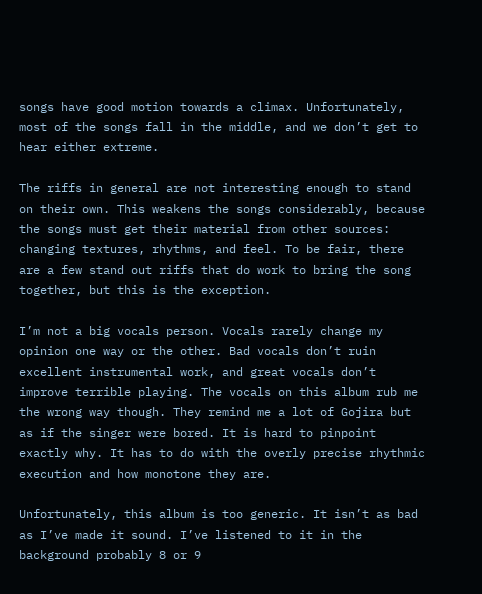songs have good motion towards a climax. Unfortunately, most of the songs fall in the middle, and we don’t get to hear either extreme.

The riffs in general are not interesting enough to stand on their own. This weakens the songs considerably, because the songs must get their material from other sources: changing textures, rhythms, and feel. To be fair, there are a few stand out riffs that do work to bring the song together, but this is the exception.

I’m not a big vocals person. Vocals rarely change my opinion one way or the other. Bad vocals don’t ruin excellent instrumental work, and great vocals don’t improve terrible playing. The vocals on this album rub me the wrong way though. They remind me a lot of Gojira but as if the singer were bored. It is hard to pinpoint exactly why. It has to do with the overly precise rhythmic execution and how monotone they are.

Unfortunately, this album is too generic. It isn’t as bad as I’ve made it sound. I’ve listened to it in the background probably 8 or 9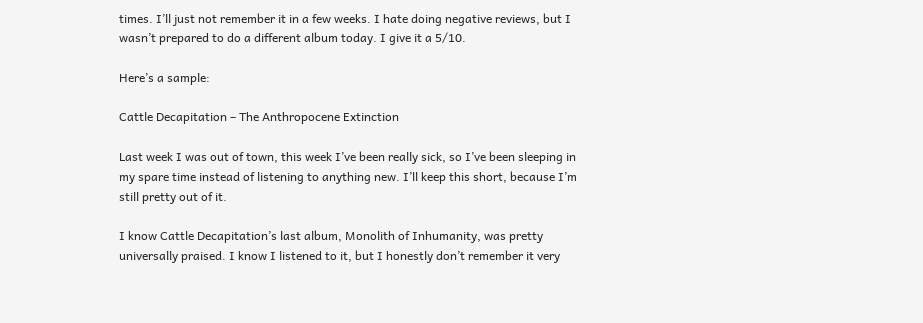times. I’ll just not remember it in a few weeks. I hate doing negative reviews, but I wasn’t prepared to do a different album today. I give it a 5/10.

Here’s a sample:

Cattle Decapitation – The Anthropocene Extinction

Last week I was out of town, this week I’ve been really sick, so I’ve been sleeping in my spare time instead of listening to anything new. I’ll keep this short, because I’m still pretty out of it.

I know Cattle Decapitation’s last album, Monolith of Inhumanity, was pretty universally praised. I know I listened to it, but I honestly don’t remember it very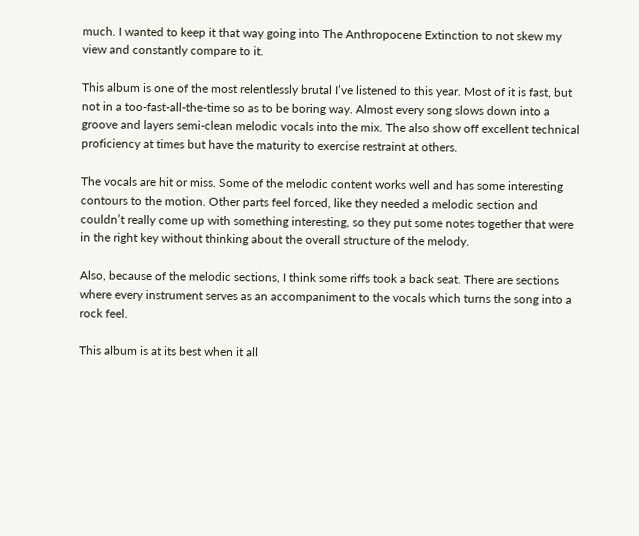much. I wanted to keep it that way going into The Anthropocene Extinction to not skew my view and constantly compare to it.

This album is one of the most relentlessly brutal I’ve listened to this year. Most of it is fast, but not in a too-fast-all-the-time so as to be boring way. Almost every song slows down into a groove and layers semi-clean melodic vocals into the mix. The also show off excellent technical proficiency at times but have the maturity to exercise restraint at others.

The vocals are hit or miss. Some of the melodic content works well and has some interesting contours to the motion. Other parts feel forced, like they needed a melodic section and couldn’t really come up with something interesting, so they put some notes together that were in the right key without thinking about the overall structure of the melody.

Also, because of the melodic sections, I think some riffs took a back seat. There are sections where every instrument serves as an accompaniment to the vocals which turns the song into a rock feel.

This album is at its best when it all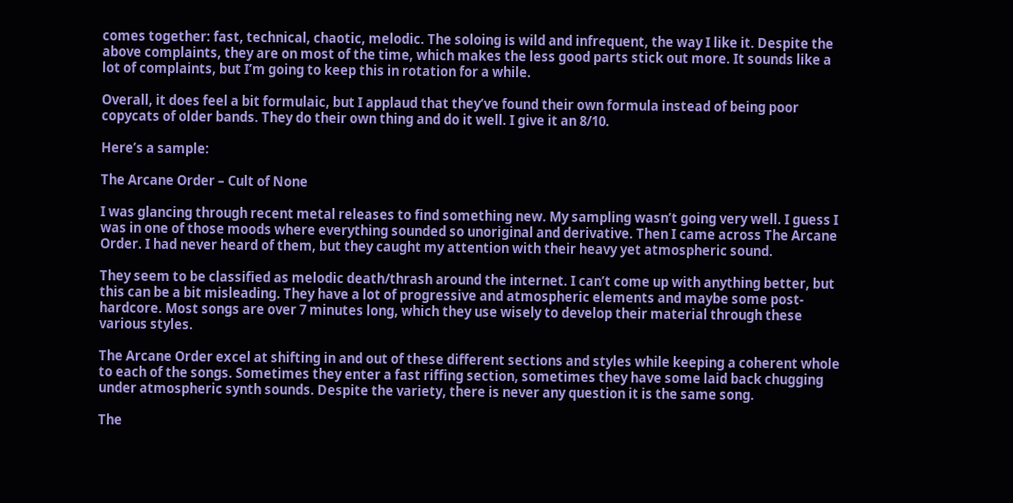comes together: fast, technical, chaotic, melodic. The soloing is wild and infrequent, the way I like it. Despite the above complaints, they are on most of the time, which makes the less good parts stick out more. It sounds like a lot of complaints, but I’m going to keep this in rotation for a while.

Overall, it does feel a bit formulaic, but I applaud that they’ve found their own formula instead of being poor copycats of older bands. They do their own thing and do it well. I give it an 8/10.

Here’s a sample:

The Arcane Order – Cult of None

I was glancing through recent metal releases to find something new. My sampling wasn’t going very well. I guess I was in one of those moods where everything sounded so unoriginal and derivative. Then I came across The Arcane Order. I had never heard of them, but they caught my attention with their heavy yet atmospheric sound.

They seem to be classified as melodic death/thrash around the internet. I can’t come up with anything better, but this can be a bit misleading. They have a lot of progressive and atmospheric elements and maybe some post-hardcore. Most songs are over 7 minutes long, which they use wisely to develop their material through these various styles.

The Arcane Order excel at shifting in and out of these different sections and styles while keeping a coherent whole to each of the songs. Sometimes they enter a fast riffing section, sometimes they have some laid back chugging under atmospheric synth sounds. Despite the variety, there is never any question it is the same song.

The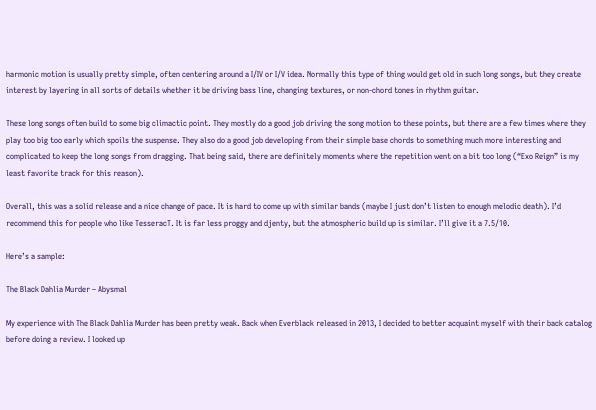harmonic motion is usually pretty simple, often centering around a I/IV or I/V idea. Normally this type of thing would get old in such long songs, but they create interest by layering in all sorts of details whether it be driving bass line, changing textures, or non-chord tones in rhythm guitar.

These long songs often build to some big climactic point. They mostly do a good job driving the song motion to these points, but there are a few times where they play too big too early which spoils the suspense. They also do a good job developing from their simple base chords to something much more interesting and complicated to keep the long songs from dragging. That being said, there are definitely moments where the repetition went on a bit too long (“Exo Reign” is my least favorite track for this reason).

Overall, this was a solid release and a nice change of pace. It is hard to come up with similar bands (maybe I just don’t listen to enough melodic death). I’d recommend this for people who like TesseracT. It is far less proggy and djenty, but the atmospheric build up is similar. I’ll give it a 7.5/10.

Here’s a sample:

The Black Dahlia Murder – Abysmal

My experience with The Black Dahlia Murder has been pretty weak. Back when Everblack released in 2013, I decided to better acquaint myself with their back catalog before doing a review. I looked up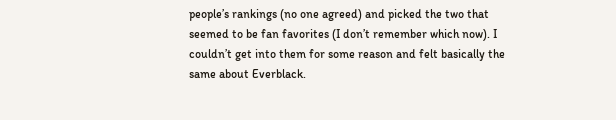people’s rankings (no one agreed) and picked the two that seemed to be fan favorites (I don’t remember which now). I couldn’t get into them for some reason and felt basically the same about Everblack.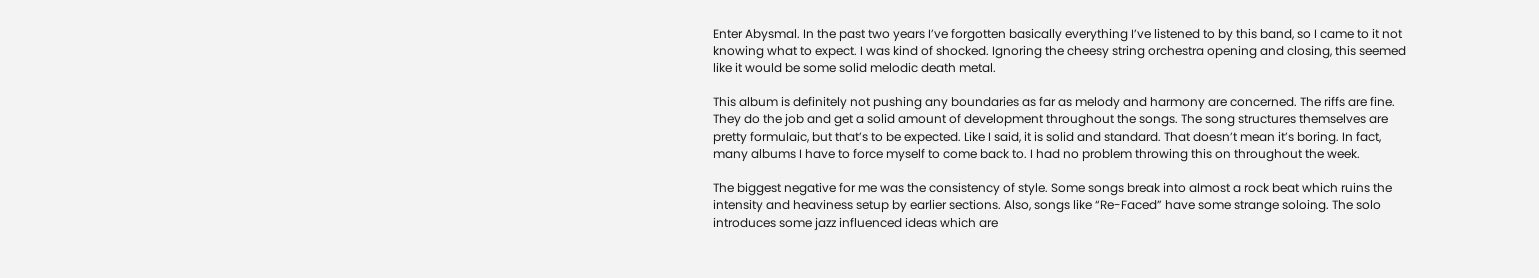Enter Abysmal. In the past two years I’ve forgotten basically everything I’ve listened to by this band, so I came to it not knowing what to expect. I was kind of shocked. Ignoring the cheesy string orchestra opening and closing, this seemed like it would be some solid melodic death metal.

This album is definitely not pushing any boundaries as far as melody and harmony are concerned. The riffs are fine. They do the job and get a solid amount of development throughout the songs. The song structures themselves are pretty formulaic, but that’s to be expected. Like I said, it is solid and standard. That doesn’t mean it’s boring. In fact, many albums I have to force myself to come back to. I had no problem throwing this on throughout the week.

The biggest negative for me was the consistency of style. Some songs break into almost a rock beat which ruins the intensity and heaviness setup by earlier sections. Also, songs like “Re-Faced” have some strange soloing. The solo introduces some jazz influenced ideas which are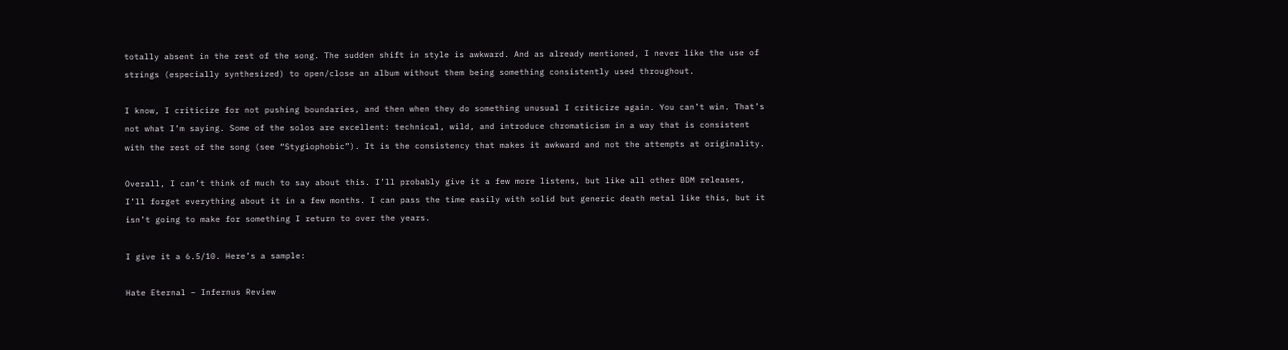totally absent in the rest of the song. The sudden shift in style is awkward. And as already mentioned, I never like the use of strings (especially synthesized) to open/close an album without them being something consistently used throughout.

I know, I criticize for not pushing boundaries, and then when they do something unusual I criticize again. You can’t win. That’s not what I’m saying. Some of the solos are excellent: technical, wild, and introduce chromaticism in a way that is consistent with the rest of the song (see “Stygiophobic”). It is the consistency that makes it awkward and not the attempts at originality.

Overall, I can’t think of much to say about this. I’ll probably give it a few more listens, but like all other BDM releases, I’ll forget everything about it in a few months. I can pass the time easily with solid but generic death metal like this, but it isn’t going to make for something I return to over the years.

I give it a 6.5/10. Here’s a sample:

Hate Eternal – Infernus Review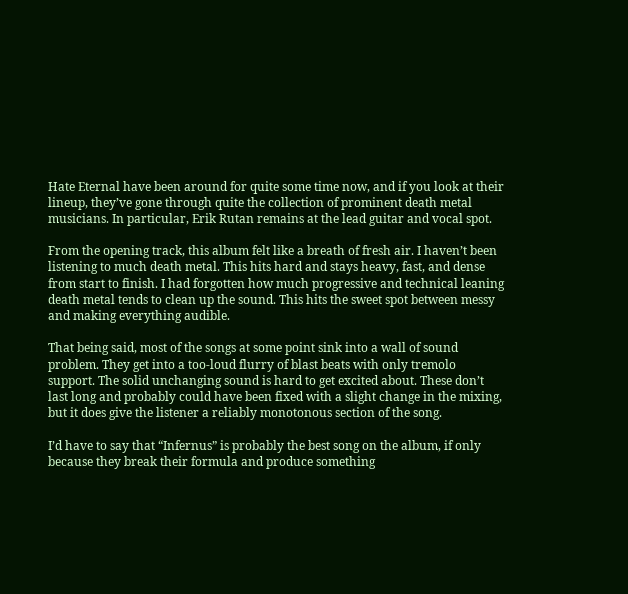Hate Eternal have been around for quite some time now, and if you look at their lineup, they’ve gone through quite the collection of prominent death metal musicians. In particular, Erik Rutan remains at the lead guitar and vocal spot.

From the opening track, this album felt like a breath of fresh air. I haven’t been listening to much death metal. This hits hard and stays heavy, fast, and dense from start to finish. I had forgotten how much progressive and technical leaning death metal tends to clean up the sound. This hits the sweet spot between messy and making everything audible.

That being said, most of the songs at some point sink into a wall of sound problem. They get into a too-loud flurry of blast beats with only tremolo support. The solid unchanging sound is hard to get excited about. These don’t last long and probably could have been fixed with a slight change in the mixing, but it does give the listener a reliably monotonous section of the song.

I’d have to say that “Infernus” is probably the best song on the album, if only because they break their formula and produce something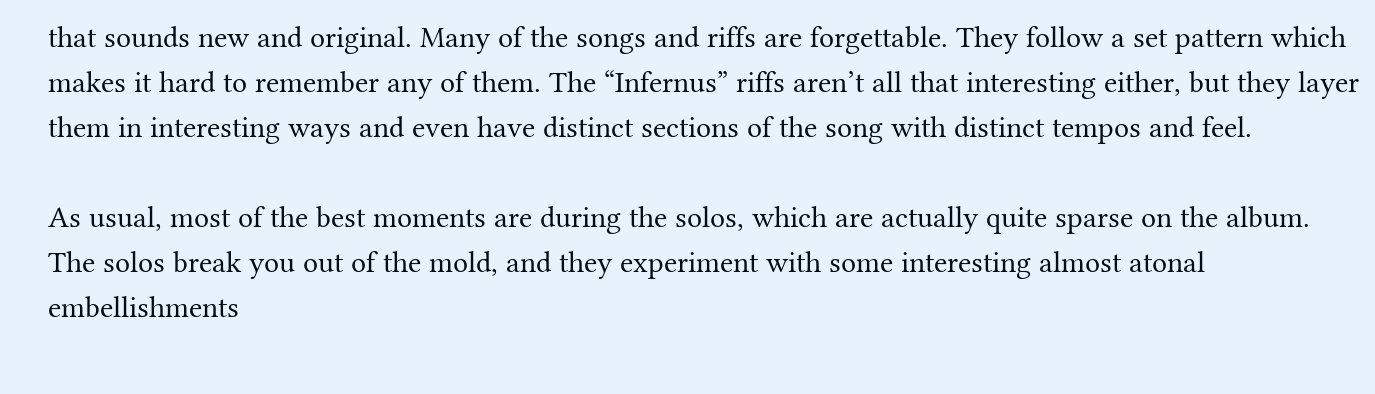that sounds new and original. Many of the songs and riffs are forgettable. They follow a set pattern which makes it hard to remember any of them. The “Infernus” riffs aren’t all that interesting either, but they layer them in interesting ways and even have distinct sections of the song with distinct tempos and feel.

As usual, most of the best moments are during the solos, which are actually quite sparse on the album. The solos break you out of the mold, and they experiment with some interesting almost atonal embellishments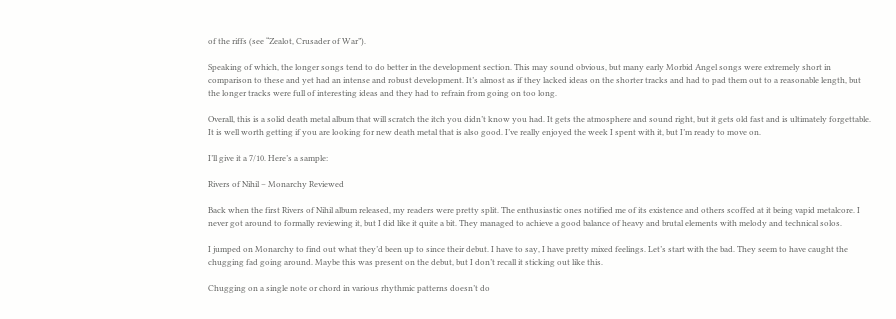of the riffs (see “Zealot, Crusader of War”).

Speaking of which, the longer songs tend to do better in the development section. This may sound obvious, but many early Morbid Angel songs were extremely short in comparison to these and yet had an intense and robust development. It’s almost as if they lacked ideas on the shorter tracks and had to pad them out to a reasonable length, but the longer tracks were full of interesting ideas and they had to refrain from going on too long.

Overall, this is a solid death metal album that will scratch the itch you didn’t know you had. It gets the atmosphere and sound right, but it gets old fast and is ultimately forgettable. It is well worth getting if you are looking for new death metal that is also good. I’ve really enjoyed the week I spent with it, but I’m ready to move on.

I’ll give it a 7/10. Here’s a sample:

Rivers of Nihil – Monarchy Reviewed

Back when the first Rivers of Nihil album released, my readers were pretty split. The enthusiastic ones notified me of its existence and others scoffed at it being vapid metalcore. I never got around to formally reviewing it, but I did like it quite a bit. They managed to achieve a good balance of heavy and brutal elements with melody and technical solos.

I jumped on Monarchy to find out what they’d been up to since their debut. I have to say, I have pretty mixed feelings. Let’s start with the bad. They seem to have caught the chugging fad going around. Maybe this was present on the debut, but I don’t recall it sticking out like this.

Chugging on a single note or chord in various rhythmic patterns doesn’t do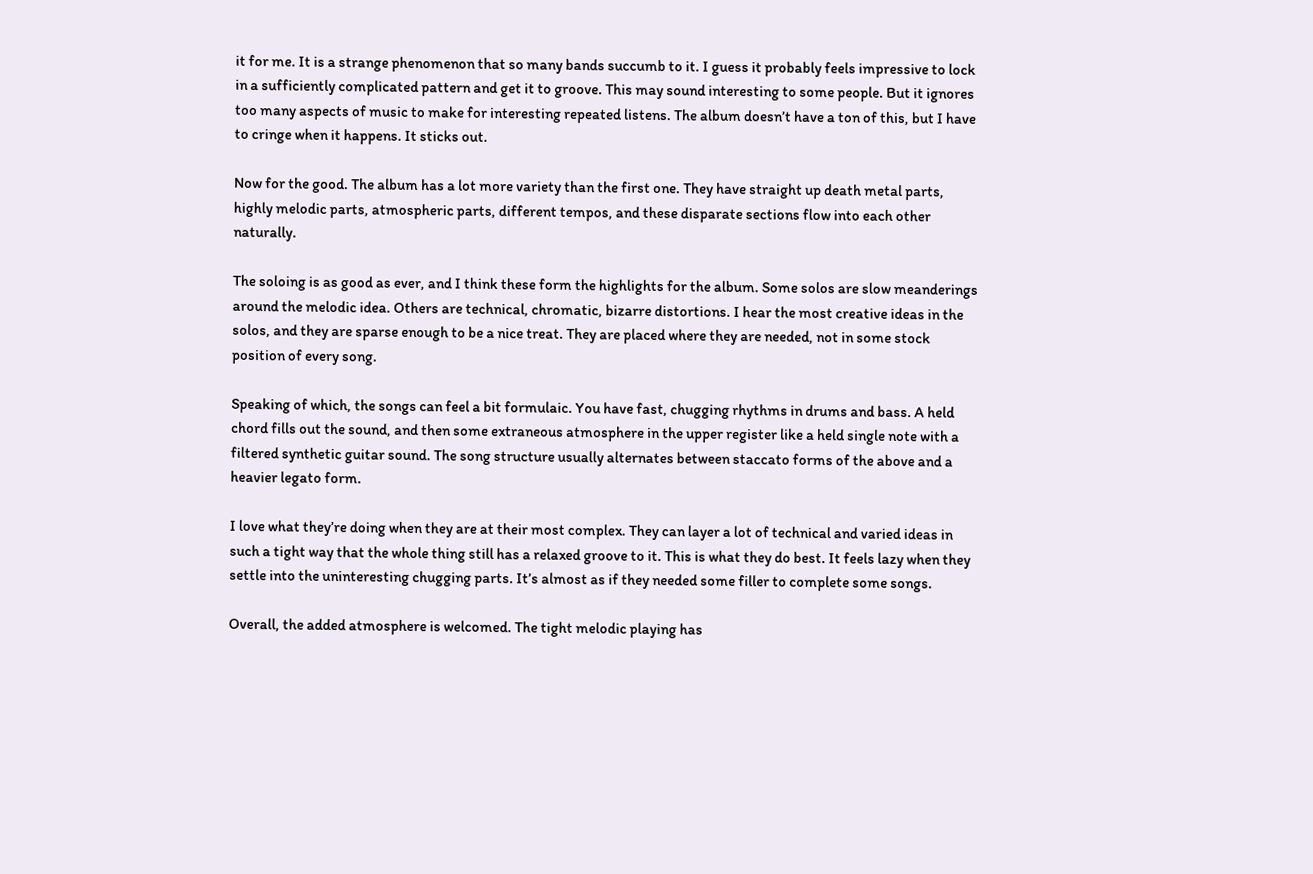it for me. It is a strange phenomenon that so many bands succumb to it. I guess it probably feels impressive to lock in a sufficiently complicated pattern and get it to groove. This may sound interesting to some people. But it ignores too many aspects of music to make for interesting repeated listens. The album doesn’t have a ton of this, but I have to cringe when it happens. It sticks out.

Now for the good. The album has a lot more variety than the first one. They have straight up death metal parts, highly melodic parts, atmospheric parts, different tempos, and these disparate sections flow into each other naturally.

The soloing is as good as ever, and I think these form the highlights for the album. Some solos are slow meanderings around the melodic idea. Others are technical, chromatic, bizarre distortions. I hear the most creative ideas in the solos, and they are sparse enough to be a nice treat. They are placed where they are needed, not in some stock position of every song.

Speaking of which, the songs can feel a bit formulaic. You have fast, chugging rhythms in drums and bass. A held chord fills out the sound, and then some extraneous atmosphere in the upper register like a held single note with a filtered synthetic guitar sound. The song structure usually alternates between staccato forms of the above and a heavier legato form.

I love what they’re doing when they are at their most complex. They can layer a lot of technical and varied ideas in such a tight way that the whole thing still has a relaxed groove to it. This is what they do best. It feels lazy when they settle into the uninteresting chugging parts. It’s almost as if they needed some filler to complete some songs.

Overall, the added atmosphere is welcomed. The tight melodic playing has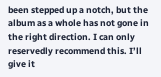been stepped up a notch, but the album as a whole has not gone in the right direction. I can only reservedly recommend this. I’ll give it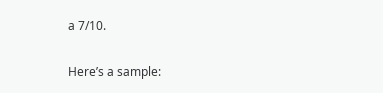a 7/10.

Here’s a sample: